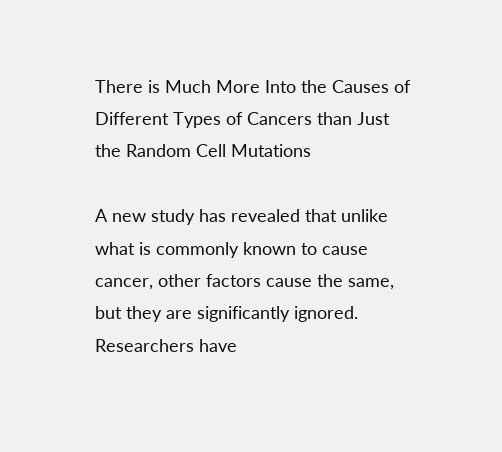There is Much More Into the Causes of Different Types of Cancers than Just the Random Cell Mutations

A new study has revealed that unlike what is commonly known to cause cancer, other factors cause the same, but they are significantly ignored. Researchers have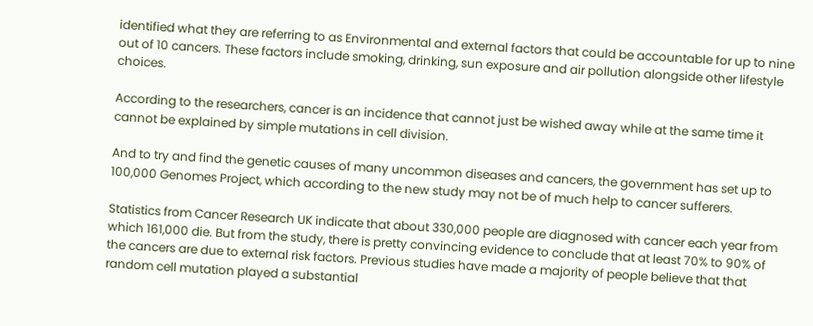identified what they are referring to as Environmental and external factors that could be accountable for up to nine out of 10 cancers. These factors include smoking, drinking, sun exposure and air pollution alongside other lifestyle choices.

According to the researchers, cancer is an incidence that cannot just be wished away while at the same time it cannot be explained by simple mutations in cell division.

And to try and find the genetic causes of many uncommon diseases and cancers, the government has set up to 100,000 Genomes Project, which according to the new study may not be of much help to cancer sufferers.

Statistics from Cancer Research UK indicate that about 330,000 people are diagnosed with cancer each year from which 161,000 die. But from the study, there is pretty convincing evidence to conclude that at least 70% to 90% of the cancers are due to external risk factors. Previous studies have made a majority of people believe that that random cell mutation played a substantial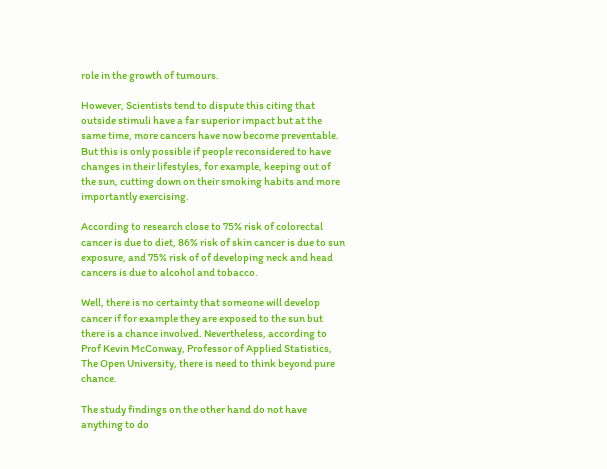role in the growth of tumours.

However, Scientists tend to dispute this citing that outside stimuli have a far superior impact but at the same time, more cancers have now become preventable. But this is only possible if people reconsidered to have changes in their lifestyles, for example, keeping out of the sun, cutting down on their smoking habits and more importantly exercising.

According to research close to 75% risk of colorectal cancer is due to diet, 86% risk of skin cancer is due to sun exposure, and 75% risk of of developing neck and head cancers is due to alcohol and tobacco.

Well, there is no certainty that someone will develop cancer if for example they are exposed to the sun but there is a chance involved. Nevertheless, according to Prof Kevin McConway, Professor of Applied Statistics, The Open University, there is need to think beyond pure chance.

The study findings on the other hand do not have anything to do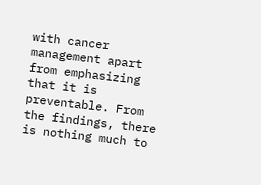with cancer management apart from emphasizing that it is preventable. From the findings, there is nothing much to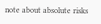note about absolute risks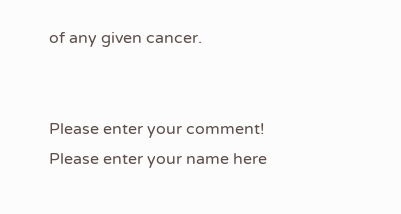of any given cancer.


Please enter your comment!
Please enter your name here